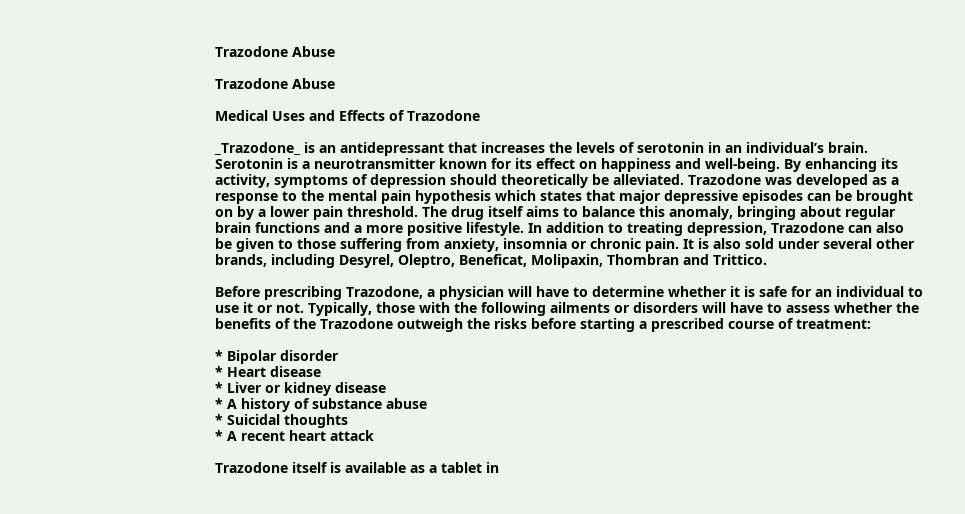Trazodone Abuse

Trazodone Abuse

Medical Uses and Effects of Trazodone

_Trazodone_ is an antidepressant that increases the levels of serotonin in an individual’s brain. Serotonin is a neurotransmitter known for its effect on happiness and well-being. By enhancing its activity, symptoms of depression should theoretically be alleviated. Trazodone was developed as a response to the mental pain hypothesis which states that major depressive episodes can be brought on by a lower pain threshold. The drug itself aims to balance this anomaly, bringing about regular brain functions and a more positive lifestyle. In addition to treating depression, Trazodone can also be given to those suffering from anxiety, insomnia or chronic pain. It is also sold under several other brands, including Desyrel, Oleptro, Beneficat, Molipaxin, Thombran and Trittico.

Before prescribing Trazodone, a physician will have to determine whether it is safe for an individual to use it or not. Typically, those with the following ailments or disorders will have to assess whether the benefits of the Trazodone outweigh the risks before starting a prescribed course of treatment:

* Bipolar disorder
* Heart disease
* Liver or kidney disease
* A history of substance abuse
* Suicidal thoughts
* A recent heart attack

Trazodone itself is available as a tablet in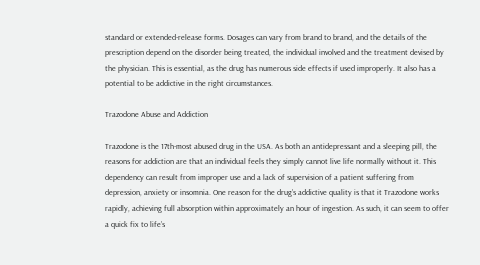standard or extended-release forms. Dosages can vary from brand to brand, and the details of the prescription depend on the disorder being treated, the individual involved and the treatment devised by the physician. This is essential, as the drug has numerous side effects if used improperly. It also has a potential to be addictive in the right circumstances.

Trazodone Abuse and Addiction

Trazodone is the 17th-most abused drug in the USA. As both an antidepressant and a sleeping pill, the reasons for addiction are that an individual feels they simply cannot live life normally without it. This dependency can result from improper use and a lack of supervision of a patient suffering from depression, anxiety or insomnia. One reason for the drug’s addictive quality is that it Trazodone works rapidly, achieving full absorption within approximately an hour of ingestion. As such, it can seem to offer a quick fix to life’s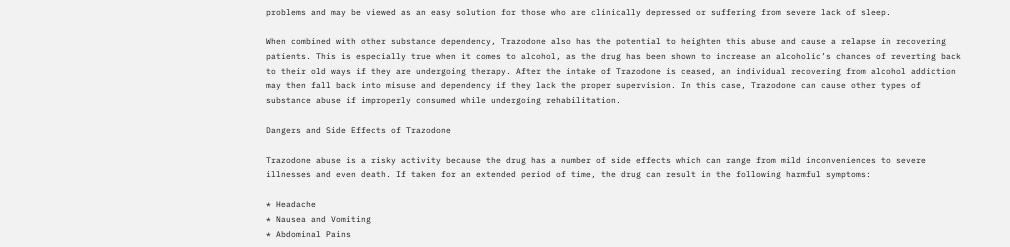problems and may be viewed as an easy solution for those who are clinically depressed or suffering from severe lack of sleep.

When combined with other substance dependency, Trazodone also has the potential to heighten this abuse and cause a relapse in recovering patients. This is especially true when it comes to alcohol, as the drug has been shown to increase an alcoholic’s chances of reverting back to their old ways if they are undergoing therapy. After the intake of Trazodone is ceased, an individual recovering from alcohol addiction may then fall back into misuse and dependency if they lack the proper supervision. In this case, Trazodone can cause other types of substance abuse if improperly consumed while undergoing rehabilitation.

Dangers and Side Effects of Trazodone

Trazodone abuse is a risky activity because the drug has a number of side effects which can range from mild inconveniences to severe illnesses and even death. If taken for an extended period of time, the drug can result in the following harmful symptoms:

* Headache
* Nausea and Vomiting
* Abdominal Pains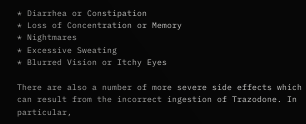* Diarrhea or Constipation
* Loss of Concentration or Memory
* Nightmares
* Excessive Sweating
* Blurred Vision or Itchy Eyes

There are also a number of more severe side effects which can result from the incorrect ingestion of Trazodone. In particular,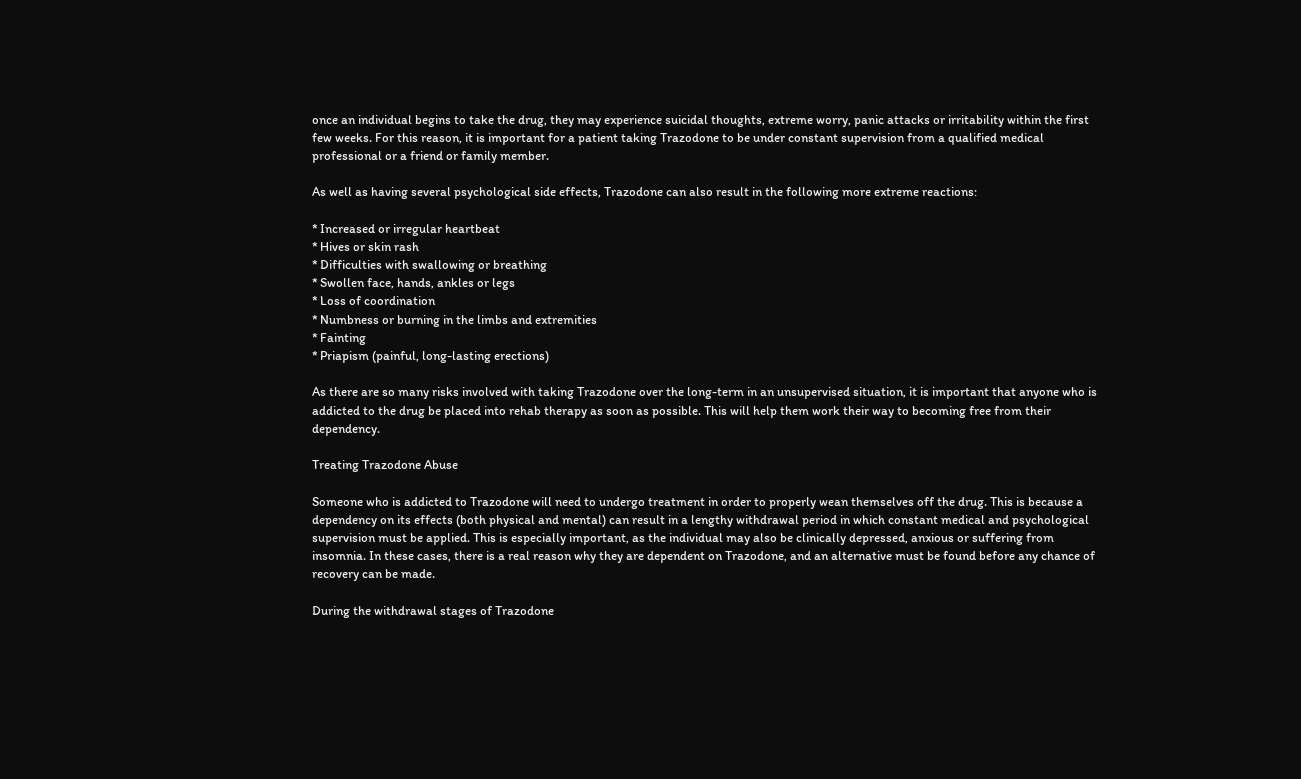once an individual begins to take the drug, they may experience suicidal thoughts, extreme worry, panic attacks or irritability within the first few weeks. For this reason, it is important for a patient taking Trazodone to be under constant supervision from a qualified medical professional or a friend or family member.

As well as having several psychological side effects, Trazodone can also result in the following more extreme reactions:

* Increased or irregular heartbeat
* Hives or skin rash
* Difficulties with swallowing or breathing
* Swollen face, hands, ankles or legs
* Loss of coordination
* Numbness or burning in the limbs and extremities
* Fainting
* Priapism (painful, long-lasting erections)

As there are so many risks involved with taking Trazodone over the long-term in an unsupervised situation, it is important that anyone who is addicted to the drug be placed into rehab therapy as soon as possible. This will help them work their way to becoming free from their dependency.

Treating Trazodone Abuse

Someone who is addicted to Trazodone will need to undergo treatment in order to properly wean themselves off the drug. This is because a dependency on its effects (both physical and mental) can result in a lengthy withdrawal period in which constant medical and psychological supervision must be applied. This is especially important, as the individual may also be clinically depressed, anxious or suffering from insomnia. In these cases, there is a real reason why they are dependent on Trazodone, and an alternative must be found before any chance of recovery can be made.

During the withdrawal stages of Trazodone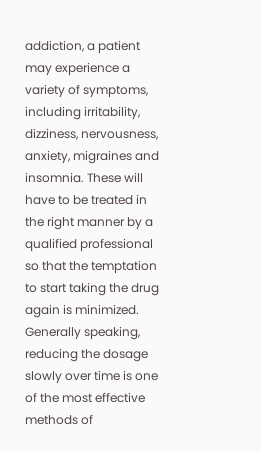addiction, a patient may experience a variety of symptoms, including irritability, dizziness, nervousness, anxiety, migraines and insomnia. These will have to be treated in the right manner by a qualified professional so that the temptation to start taking the drug again is minimized. Generally speaking, reducing the dosage slowly over time is one of the most effective methods of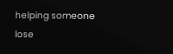helping someone lose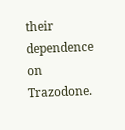their dependence on Trazodone.